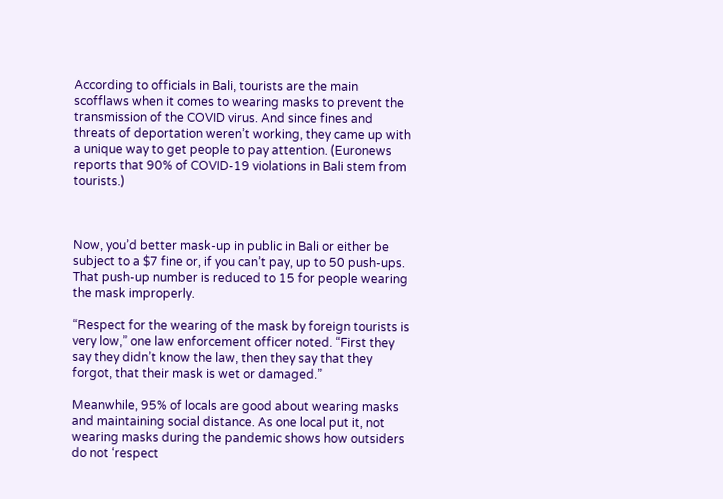According to officials in Bali, tourists are the main scofflaws when it comes to wearing masks to prevent the transmission of the COVID virus. And since fines and threats of deportation weren’t working, they came up with a unique way to get people to pay attention. (Euronews reports that 90% of COVID-19 violations in Bali stem from tourists.)



Now, you’d better mask-up in public in Bali or either be subject to a $7 fine or, if you can’t pay, up to 50 push-ups. That push-up number is reduced to 15 for people wearing the mask improperly.

“Respect for the wearing of the mask by foreign tourists is very low,” one law enforcement officer noted. “First they say they didn’t know the law, then they say that they forgot, that their mask is wet or damaged.”

Meanwhile, 95% of locals are good about wearing masks and maintaining social distance. As one local put it, not wearing masks during the pandemic shows how outsiders do not ‘respect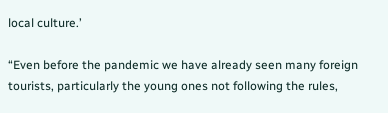local culture.’

“Even before the pandemic we have already seen many foreign tourists, particularly the young ones not following the rules,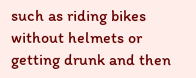such as riding bikes without helmets or getting drunk and then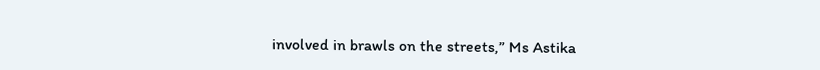involved in brawls on the streets,” Ms Astika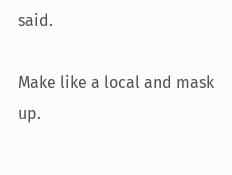said.

Make like a local and mask up.